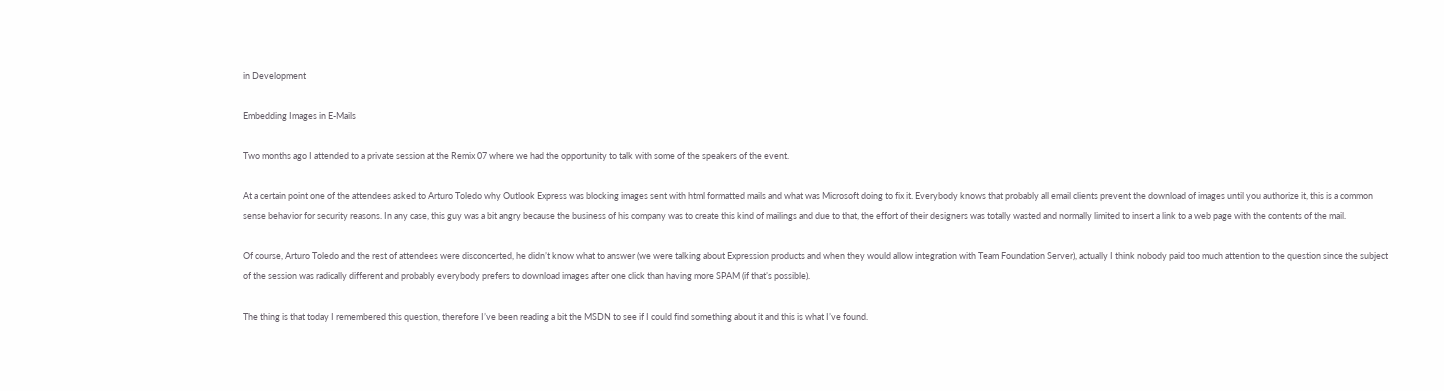in Development

Embedding Images in E-Mails

Two months ago I attended to a private session at the Remix 07 where we had the opportunity to talk with some of the speakers of the event.

At a certain point one of the attendees asked to Arturo Toledo why Outlook Express was blocking images sent with html formatted mails and what was Microsoft doing to fix it. Everybody knows that probably all email clients prevent the download of images until you authorize it, this is a common sense behavior for security reasons. In any case, this guy was a bit angry because the business of his company was to create this kind of mailings and due to that, the effort of their designers was totally wasted and normally limited to insert a link to a web page with the contents of the mail.

Of course, Arturo Toledo and the rest of attendees were disconcerted, he didn’t know what to answer (we were talking about Expression products and when they would allow integration with Team Foundation Server), actually I think nobody paid too much attention to the question since the subject of the session was radically different and probably everybody prefers to download images after one click than having more SPAM (if that’s possible).

The thing is that today I remembered this question, therefore I’ve been reading a bit the MSDN to see if I could find something about it and this is what I’ve found.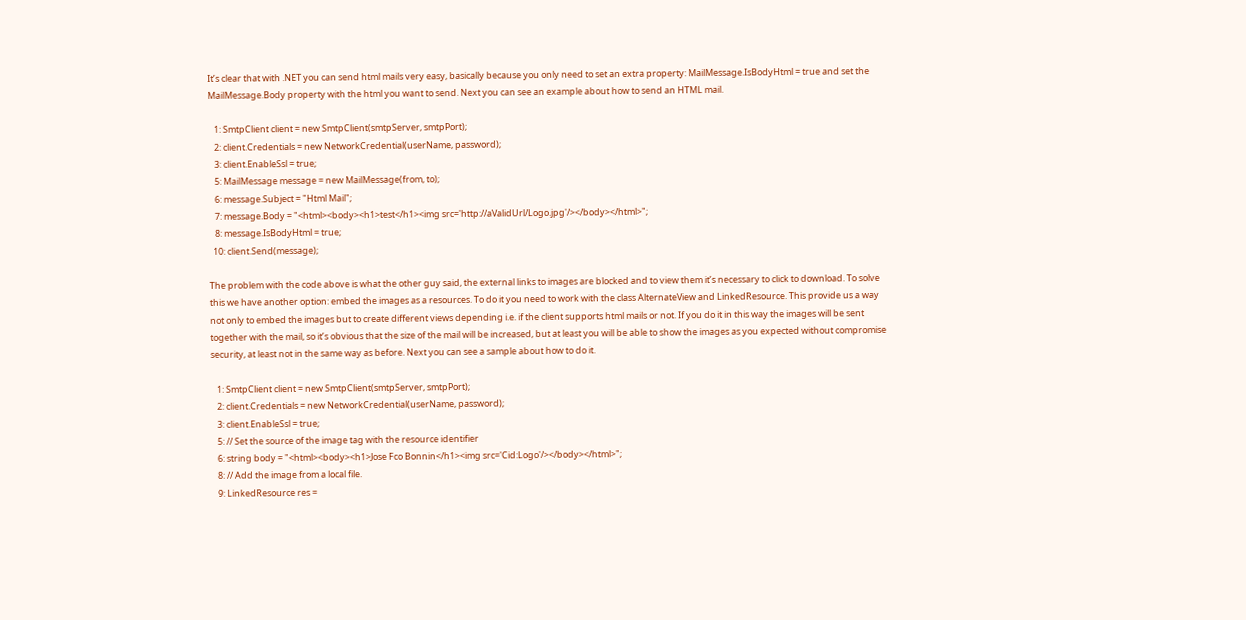It’s clear that with .NET you can send html mails very easy, basically because you only need to set an extra property: MailMessage.IsBodyHtml = true and set the MailMessage.Body property with the html you want to send. Next you can see an example about how to send an HTML mail.

   1: SmtpClient client = new SmtpClient(smtpServer, smtpPort);
   2: client.Credentials = new NetworkCredential(userName, password);
   3: client.EnableSsl = true;
   5: MailMessage message = new MailMessage(from, to);
   6: message.Subject = "Html Mail";
   7: message.Body = "<html><body><h1>test</h1><img src='http://aValidUrl/Logo.jpg'/></body></html>";
   8: message.IsBodyHtml = true;
  10: client.Send(message);

The problem with the code above is what the other guy said, the external links to images are blocked and to view them it’s necessary to click to download. To solve this we have another option: embed the images as a resources. To do it you need to work with the class AlternateView and LinkedResource. This provide us a way not only to embed the images but to create different views depending i.e. if the client supports html mails or not. If you do it in this way the images will be sent together with the mail, so it’s obvious that the size of the mail will be increased, but at least you will be able to show the images as you expected without compromise security, at least not in the same way as before. Next you can see a sample about how to do it.

   1: SmtpClient client = new SmtpClient(smtpServer, smtpPort);
   2: client.Credentials = new NetworkCredential(userName, password);
   3: client.EnableSsl = true;
   5: // Set the source of the image tag with the resource identifier
   6: string body = "<html><body><h1>Jose Fco Bonnin</h1><img src='Cid:Logo'/></body></html>";
   8: // Add the image from a local file.
   9: LinkedResource res =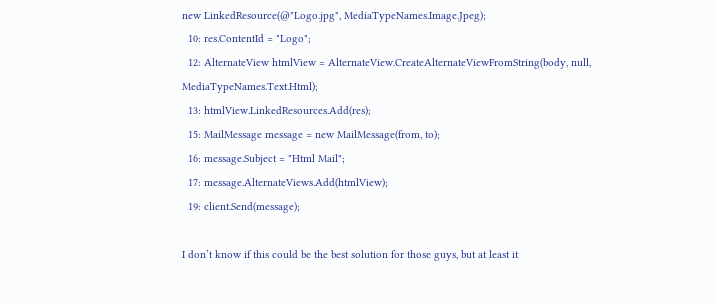new LinkedResource(@"Logo.jpg", MediaTypeNames.Image.Jpeg);
  10: res.ContentId = "Logo";
  12: AlternateView htmlView = AlternateView.CreateAlternateViewFromString(body, null, MediaTypeNames.Text.Html);
  13: htmlView.LinkedResources.Add(res);
  15: MailMessage message = new MailMessage(from, to);
  16: message.Subject = "Html Mail";
  17: message.AlternateViews.Add(htmlView);
  19: client.Send(message);

I don’t know if this could be the best solution for those guys, but at least it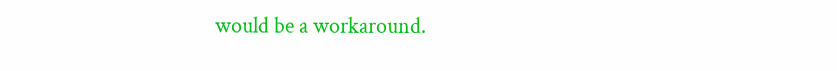would be a workaround.